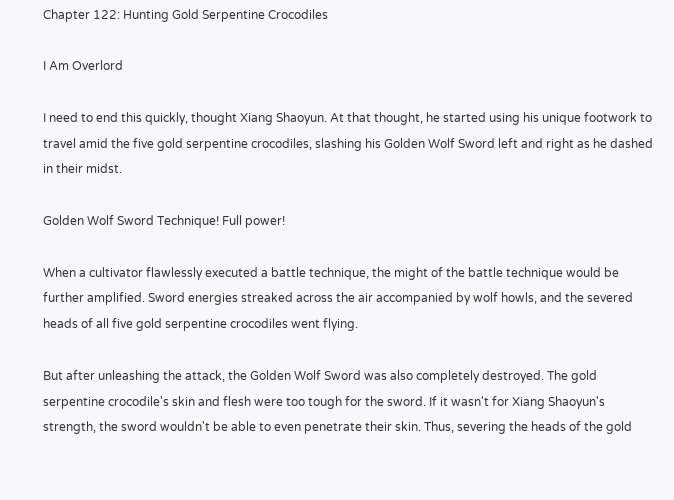Chapter 122: Hunting Gold Serpentine Crocodiles

I Am Overlord

I need to end this quickly, thought Xiang Shaoyun. At that thought, he started using his unique footwork to travel amid the five gold serpentine crocodiles, slashing his Golden Wolf Sword left and right as he dashed in their midst.

Golden Wolf Sword Technique! Full power!

When a cultivator flawlessly executed a battle technique, the might of the battle technique would be further amplified. Sword energies streaked across the air accompanied by wolf howls, and the severed heads of all five gold serpentine crocodiles went flying.

But after unleashing the attack, the Golden Wolf Sword was also completely destroyed. The gold serpentine crocodile's skin and flesh were too tough for the sword. If it wasn't for Xiang Shaoyun's strength, the sword wouldn't be able to even penetrate their skin. Thus, severing the heads of the gold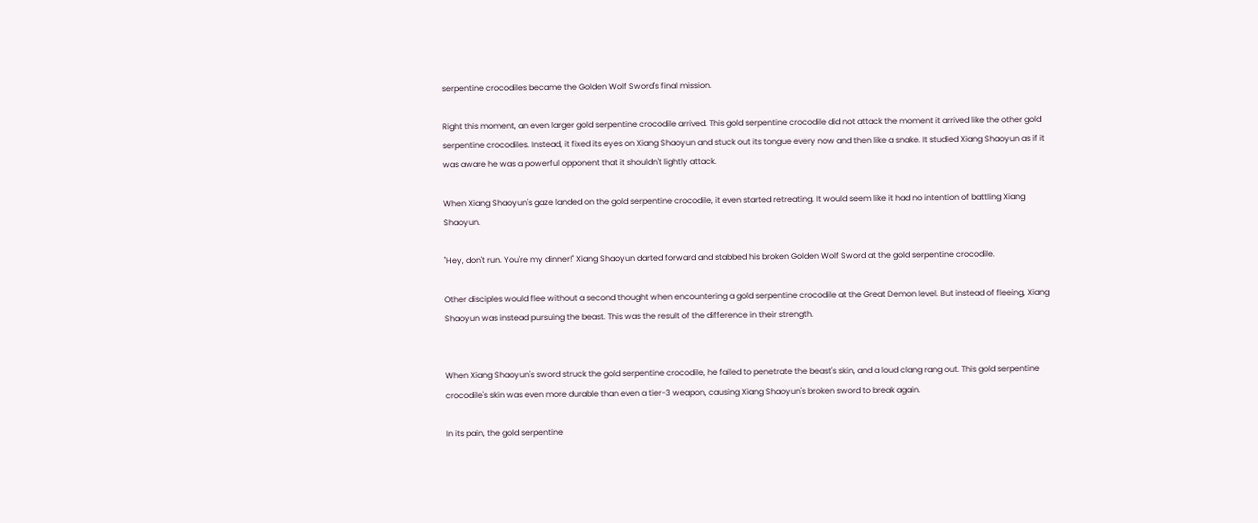serpentine crocodiles became the Golden Wolf Sword's final mission.

Right this moment, an even larger gold serpentine crocodile arrived. This gold serpentine crocodile did not attack the moment it arrived like the other gold serpentine crocodiles. Instead, it fixed its eyes on Xiang Shaoyun and stuck out its tongue every now and then like a snake. It studied Xiang Shaoyun as if it was aware he was a powerful opponent that it shouldn't lightly attack.

When Xiang Shaoyun's gaze landed on the gold serpentine crocodile, it even started retreating. It would seem like it had no intention of battling Xiang Shaoyun.

"Hey, don't run. You're my dinner!" Xiang Shaoyun darted forward and stabbed his broken Golden Wolf Sword at the gold serpentine crocodile.

Other disciples would flee without a second thought when encountering a gold serpentine crocodile at the Great Demon level. But instead of fleeing, Xiang Shaoyun was instead pursuing the beast. This was the result of the difference in their strength.


When Xiang Shaoyun's sword struck the gold serpentine crocodile, he failed to penetrate the beast's skin, and a loud clang rang out. This gold serpentine crocodile's skin was even more durable than even a tier-3 weapon, causing Xiang Shaoyun's broken sword to break again.

In its pain, the gold serpentine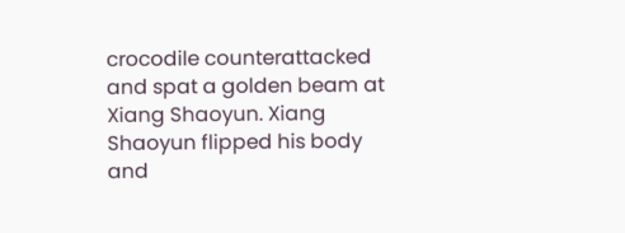crocodile counterattacked and spat a golden beam at Xiang Shaoyun. Xiang Shaoyun flipped his body and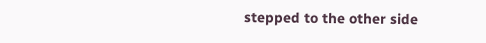stepped to the other side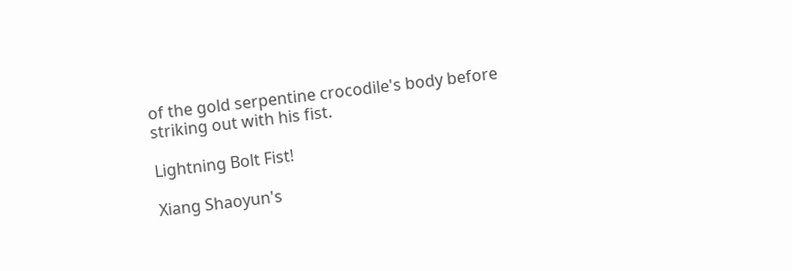of the gold serpentine crocodile's body before striking out with his fist.

Lightning Bolt Fist!

Xiang Shaoyun's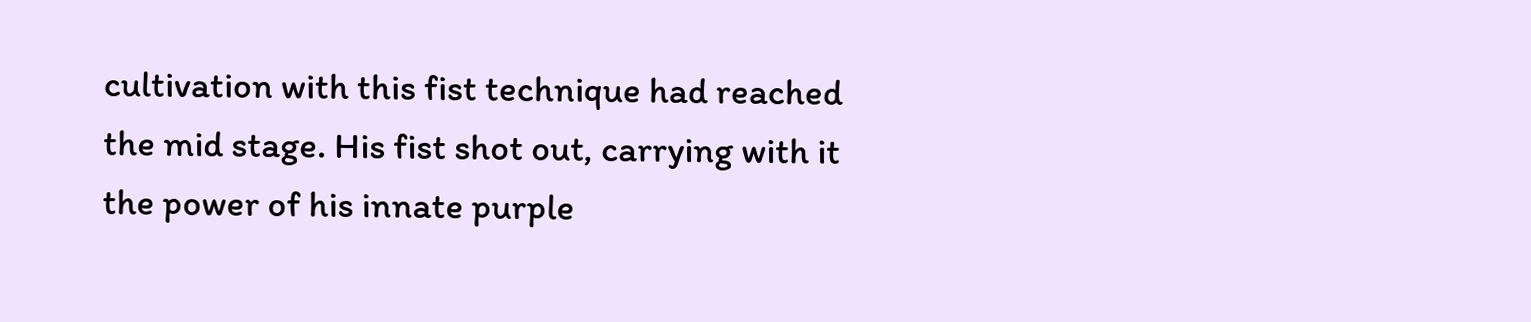cultivation with this fist technique had reached the mid stage. His fist shot out, carrying with it the power of his innate purple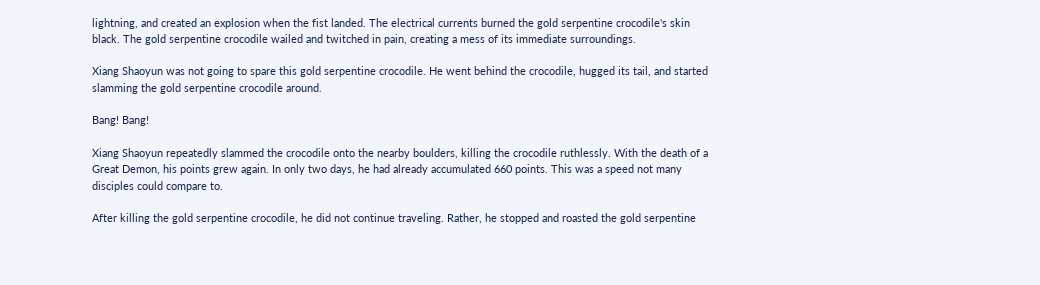lightning, and created an explosion when the fist landed. The electrical currents burned the gold serpentine crocodile's skin black. The gold serpentine crocodile wailed and twitched in pain, creating a mess of its immediate surroundings.

Xiang Shaoyun was not going to spare this gold serpentine crocodile. He went behind the crocodile, hugged its tail, and started slamming the gold serpentine crocodile around.

Bang! Bang!

Xiang Shaoyun repeatedly slammed the crocodile onto the nearby boulders, killing the crocodile ruthlessly. With the death of a Great Demon, his points grew again. In only two days, he had already accumulated 660 points. This was a speed not many disciples could compare to.

After killing the gold serpentine crocodile, he did not continue traveling. Rather, he stopped and roasted the gold serpentine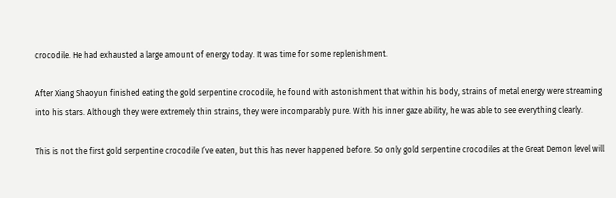crocodile. He had exhausted a large amount of energy today. It was time for some replenishment.

After Xiang Shaoyun finished eating the gold serpentine crocodile, he found with astonishment that within his body, strains of metal energy were streaming into his stars. Although they were extremely thin strains, they were incomparably pure. With his inner gaze ability, he was able to see everything clearly.

This is not the first gold serpentine crocodile I’ve eaten, but this has never happened before. So only gold serpentine crocodiles at the Great Demon level will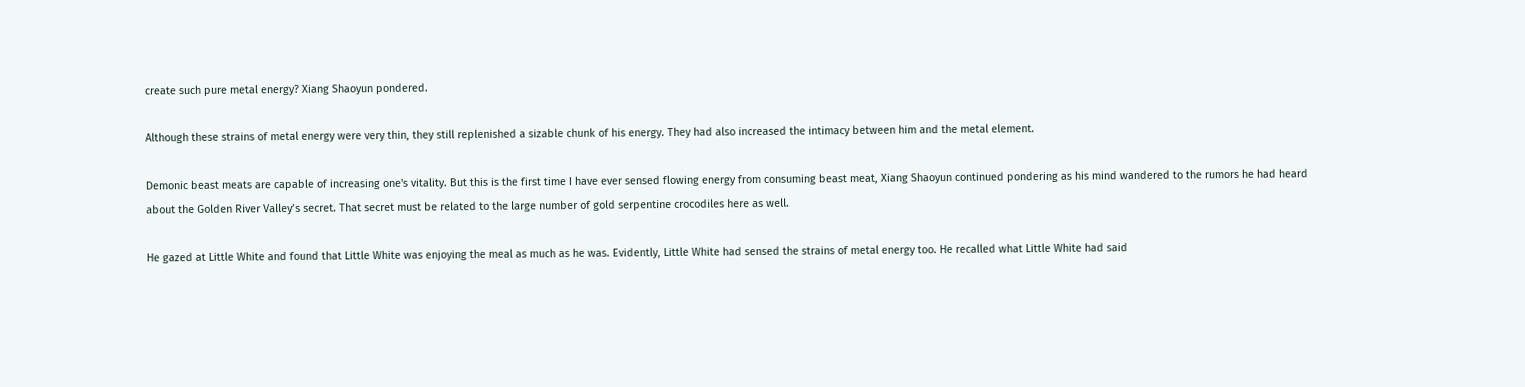create such pure metal energy? Xiang Shaoyun pondered.

Although these strains of metal energy were very thin, they still replenished a sizable chunk of his energy. They had also increased the intimacy between him and the metal element.

Demonic beast meats are capable of increasing one's vitality. But this is the first time I have ever sensed flowing energy from consuming beast meat, Xiang Shaoyun continued pondering as his mind wandered to the rumors he had heard about the Golden River Valley’s secret. That secret must be related to the large number of gold serpentine crocodiles here as well.

He gazed at Little White and found that Little White was enjoying the meal as much as he was. Evidently, Little White had sensed the strains of metal energy too. He recalled what Little White had said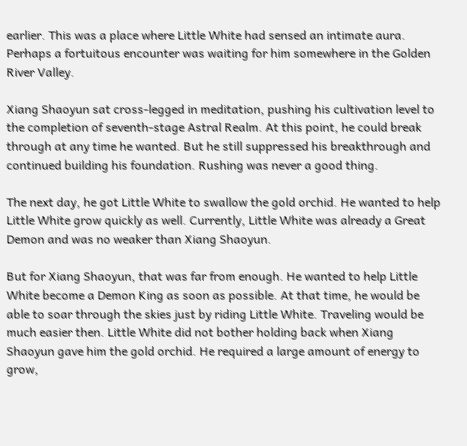earlier. This was a place where Little White had sensed an intimate aura. Perhaps a fortuitous encounter was waiting for him somewhere in the Golden River Valley.

Xiang Shaoyun sat cross-legged in meditation, pushing his cultivation level to the completion of seventh-stage Astral Realm. At this point, he could break through at any time he wanted. But he still suppressed his breakthrough and continued building his foundation. Rushing was never a good thing.

The next day, he got Little White to swallow the gold orchid. He wanted to help Little White grow quickly as well. Currently, Little White was already a Great Demon and was no weaker than Xiang Shaoyun.

But for Xiang Shaoyun, that was far from enough. He wanted to help Little White become a Demon King as soon as possible. At that time, he would be able to soar through the skies just by riding Little White. Traveling would be much easier then. Little White did not bother holding back when Xiang Shaoyun gave him the gold orchid. He required a large amount of energy to grow,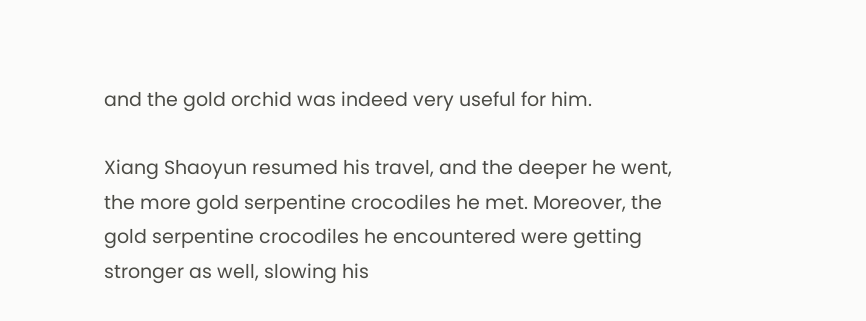and the gold orchid was indeed very useful for him.

Xiang Shaoyun resumed his travel, and the deeper he went, the more gold serpentine crocodiles he met. Moreover, the gold serpentine crocodiles he encountered were getting stronger as well, slowing his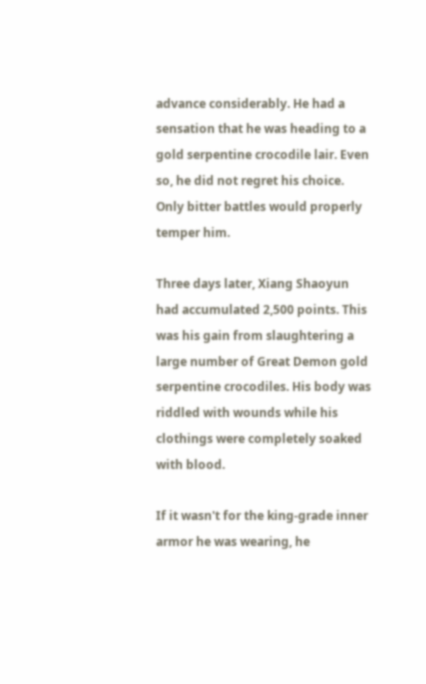advance considerably. He had a sensation that he was heading to a gold serpentine crocodile lair. Even so, he did not regret his choice. Only bitter battles would properly temper him.

Three days later, Xiang Shaoyun had accumulated 2,500 points. This was his gain from slaughtering a large number of Great Demon gold serpentine crocodiles. His body was riddled with wounds while his clothings were completely soaked with blood.

If it wasn't for the king-grade inner armor he was wearing, he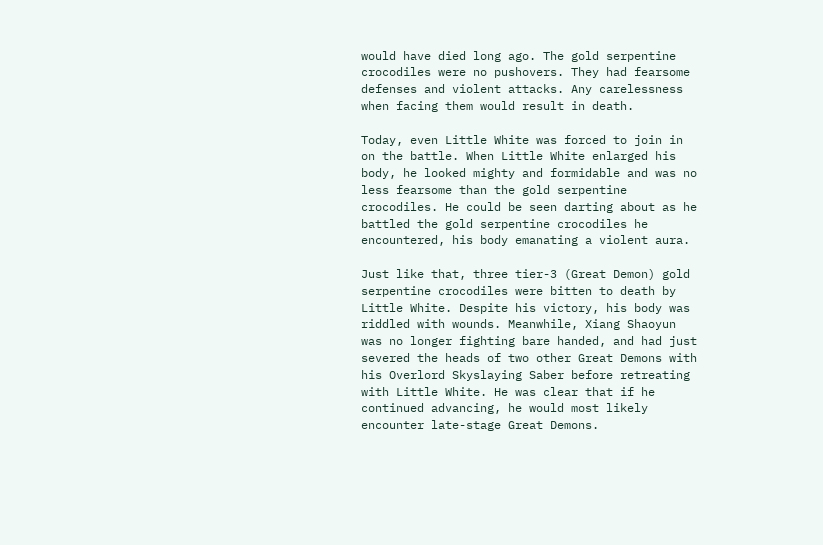would have died long ago. The gold serpentine crocodiles were no pushovers. They had fearsome defenses and violent attacks. Any carelessness when facing them would result in death.

Today, even Little White was forced to join in on the battle. When Little White enlarged his body, he looked mighty and formidable and was no less fearsome than the gold serpentine crocodiles. He could be seen darting about as he battled the gold serpentine crocodiles he encountered, his body emanating a violent aura.

Just like that, three tier-3 (Great Demon) gold serpentine crocodiles were bitten to death by Little White. Despite his victory, his body was riddled with wounds. Meanwhile, Xiang Shaoyun was no longer fighting bare handed, and had just severed the heads of two other Great Demons with his Overlord Skyslaying Saber before retreating with Little White. He was clear that if he continued advancing, he would most likely encounter late-stage Great Demons.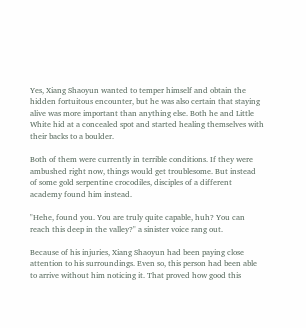Yes, Xiang Shaoyun wanted to temper himself and obtain the hidden fortuitous encounter, but he was also certain that staying alive was more important than anything else. Both he and Little White hid at a concealed spot and started healing themselves with their backs to a boulder.

Both of them were currently in terrible conditions. If they were ambushed right now, things would get troublesome. But instead of some gold serpentine crocodiles, disciples of a different academy found him instead.

"Hehe, found you. You are truly quite capable, huh? You can reach this deep in the valley?" a sinister voice rang out.

Because of his injuries, Xiang Shaoyun had been paying close attention to his surroundings. Even so, this person had been able to arrive without him noticing it. That proved how good this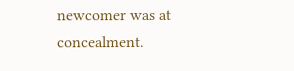newcomer was at concealment.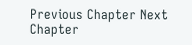Previous Chapter Next Chapter